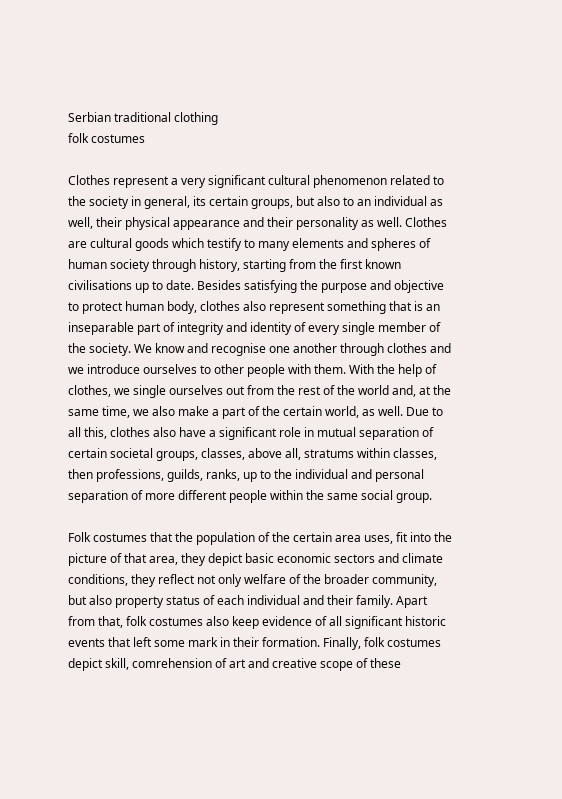Serbian traditional clothing
folk costumes

Clothes represent a very significant cultural phenomenon related to the society in general, its certain groups, but also to an individual as well, their physical appearance and their personality as well. Clothes are cultural goods which testify to many elements and spheres of human society through history, starting from the first known civilisations up to date. Besides satisfying the purpose and objective to protect human body, clothes also represent something that is an inseparable part of integrity and identity of every single member of the society. We know and recognise one another through clothes and we introduce ourselves to other people with them. With the help of clothes, we single ourselves out from the rest of the world and, at the same time, we also make a part of the certain world, as well. Due to all this, clothes also have a significant role in mutual separation of certain societal groups, classes, above all, stratums within classes, then professions, guilds, ranks, up to the individual and personal separation of more different people within the same social group.

Folk costumes that the population of the certain area uses, fit into the picture of that area, they depict basic economic sectors and climate conditions, they reflect not only welfare of the broader community, but also property status of each individual and their family. Apart from that, folk costumes also keep evidence of all significant historic events that left some mark in their formation. Finally, folk costumes depict skill, comrehension of art and creative scope of these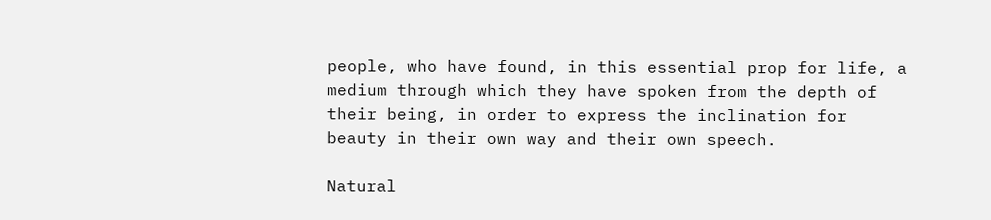people, who have found, in this essential prop for life, a medium through which they have spoken from the depth of their being, in order to express the inclination for beauty in their own way and their own speech.

Natural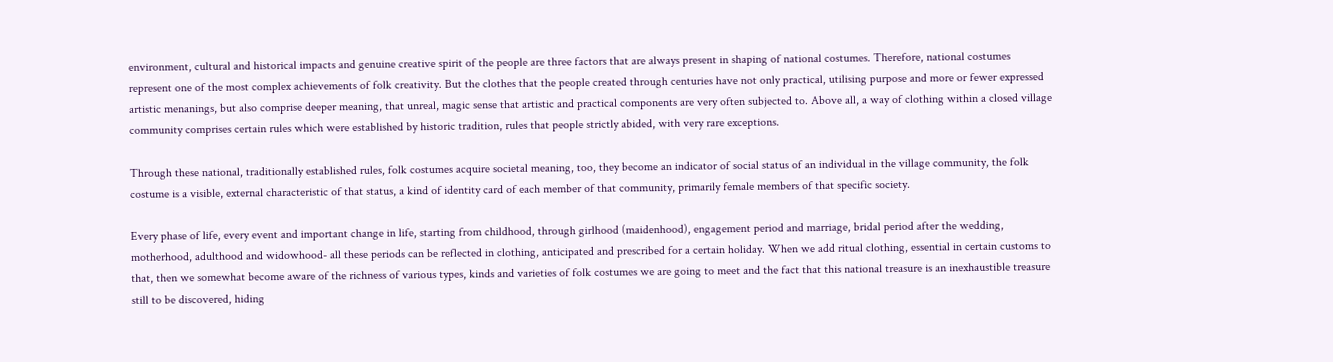environment, cultural and historical impacts and genuine creative spirit of the people are three factors that are always present in shaping of national costumes. Therefore, national costumes represent one of the most complex achievements of folk creativity. But the clothes that the people created through centuries have not only practical, utilising purpose and more or fewer expressed artistic menanings, but also comprise deeper meaning, that unreal, magic sense that artistic and practical components are very often subjected to. Above all, a way of clothing within a closed village community comprises certain rules which were established by historic tradition, rules that people strictly abided, with very rare exceptions.

Through these national, traditionally established rules, folk costumes acquire societal meaning, too, they become an indicator of social status of an individual in the village community, the folk costume is a visible, external characteristic of that status, a kind of identity card of each member of that community, primarily female members of that specific society.

Every phase of life, every event and important change in life, starting from childhood, through girlhood (maidenhood), engagement period and marriage, bridal period after the wedding, motherhood, adulthood and widowhood- all these periods can be reflected in clothing, anticipated and prescribed for a certain holiday. When we add ritual clothing, essential in certain customs to that, then we somewhat become aware of the richness of various types, kinds and varieties of folk costumes we are going to meet and the fact that this national treasure is an inexhaustible treasure still to be discovered, hiding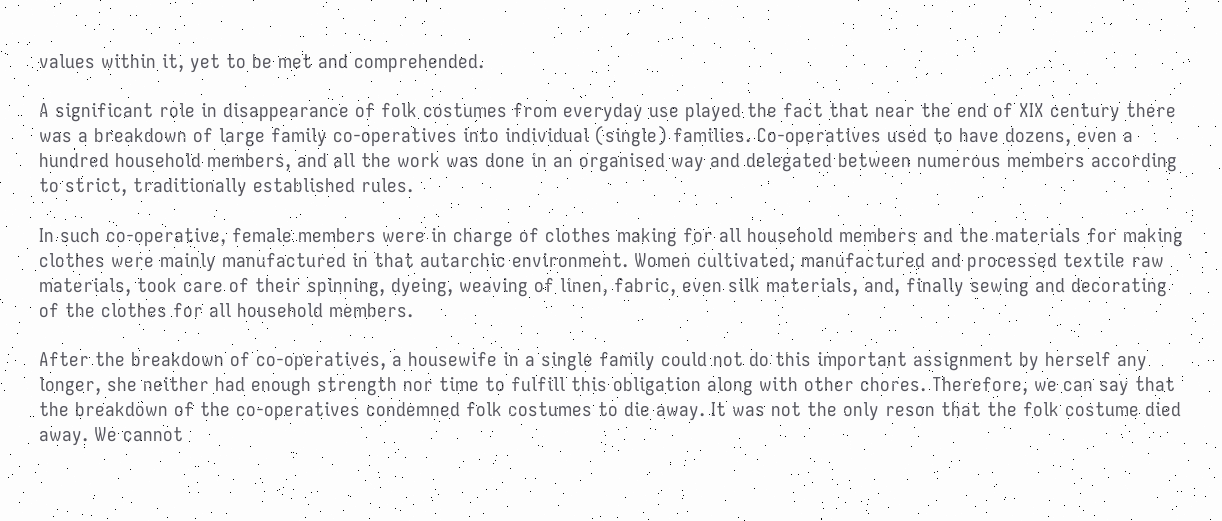values within it, yet to be met and comprehended.

A significant role in disappearance of folk costumes from everyday use played the fact that near the end of XIX century there was a breakdown of large family co-operatives into individual (single) families. Co-operatives used to have dozens, even a hundred household members, and all the work was done in an organised way and delegated between numerous members according to strict, traditionally established rules.

In such co-operative, female members were in charge of clothes making for all household members and the materials for making clothes were mainly manufactured in that autarchic environment. Women cultivated, manufactured and processed textile raw materials, took care of their spinning, dyeing, weaving of linen, fabric, even silk materials, and, finally sewing and decorating of the clothes for all household members.

After the breakdown of co-operatives, a housewife in a single family could not do this important assignment by herself any longer, she neither had enough strength nor time to fulfill this obligation along with other chores. Therefore, we can say that the breakdown of the co-operatives condemned folk costumes to die away. It was not the only reson that the folk costume died away. We cannot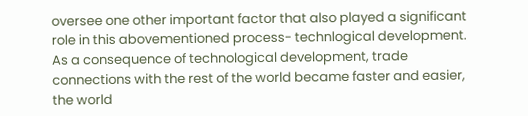oversee one other important factor that also played a significant role in this abovementioned process- technlogical development. As a consequence of technological development, trade connections with the rest of the world became faster and easier, the world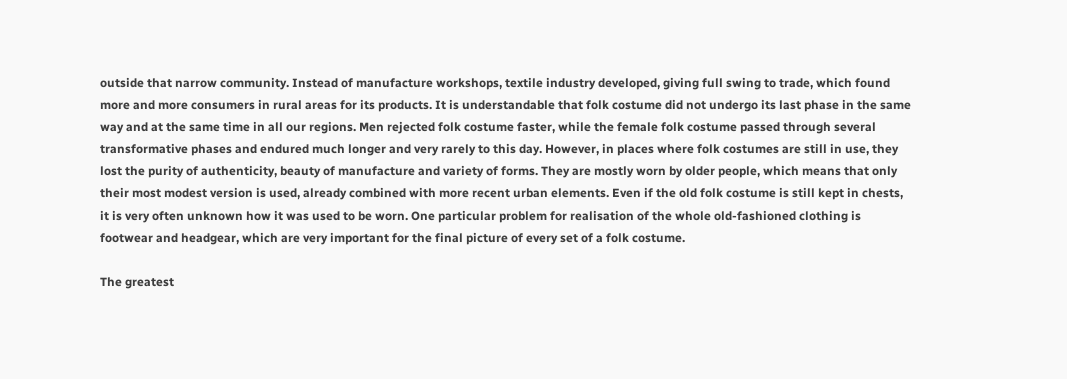outside that narrow community. Instead of manufacture workshops, textile industry developed, giving full swing to trade, which found more and more consumers in rural areas for its products. It is understandable that folk costume did not undergo its last phase in the same way and at the same time in all our regions. Men rejected folk costume faster, while the female folk costume passed through several transformative phases and endured much longer and very rarely to this day. However, in places where folk costumes are still in use, they lost the purity of authenticity, beauty of manufacture and variety of forms. They are mostly worn by older people, which means that only their most modest version is used, already combined with more recent urban elements. Even if the old folk costume is still kept in chests, it is very often unknown how it was used to be worn. One particular problem for realisation of the whole old-fashioned clothing is footwear and headgear, which are very important for the final picture of every set of a folk costume.

The greatest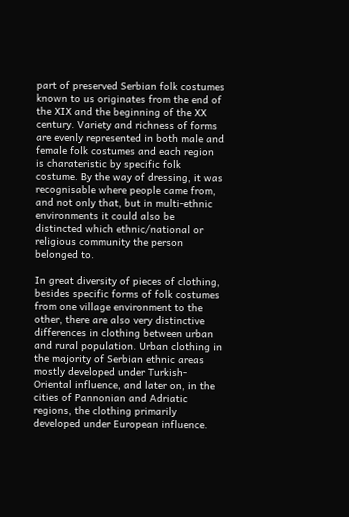part of preserved Serbian folk costumes known to us originates from the end of the XIX and the beginning of the XX century. Variety and richness of forms are evenly represented in both male and female folk costumes and each region is charateristic by specific folk costume. By the way of dressing, it was recognisable where people came from, and not only that, but in multi-ethnic environments it could also be distincted which ethnic/national or religious community the person belonged to.

In great diversity of pieces of clothing, besides specific forms of folk costumes from one village environment to the other, there are also very distinctive differences in clothing between urban and rural population. Urban clothing in the majority of Serbian ethnic areas mostly developed under Turkish-Oriental influence, and later on, in the cities of Pannonian and Adriatic regions, the clothing primarily developed under European influence.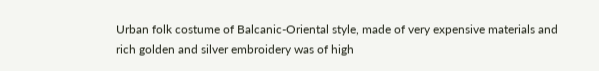Urban folk costume of Balcanic-Oriental style, made of very expensive materials and rich golden and silver embroidery was of high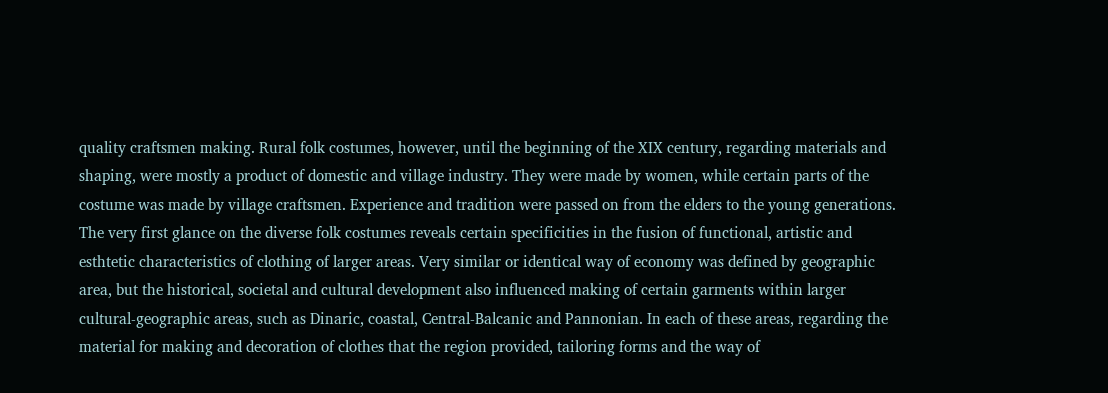quality craftsmen making. Rural folk costumes, however, until the beginning of the XIX century, regarding materials and shaping, were mostly a product of domestic and village industry. They were made by women, while certain parts of the costume was made by village craftsmen. Experience and tradition were passed on from the elders to the young generations. The very first glance on the diverse folk costumes reveals certain specificities in the fusion of functional, artistic and esthtetic characteristics of clothing of larger areas. Very similar or identical way of economy was defined by geographic area, but the historical, societal and cultural development also influenced making of certain garments within larger cultural-geographic areas, such as Dinaric, coastal, Central-Balcanic and Pannonian. In each of these areas, regarding the material for making and decoration of clothes that the region provided, tailoring forms and the way of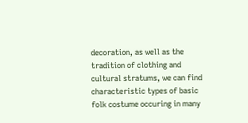decoration, as well as the tradition of clothing and cultural stratums, we can find characteristic types of basic folk costume occuring in many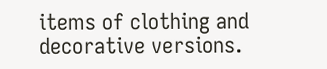items of clothing and decorative versions.